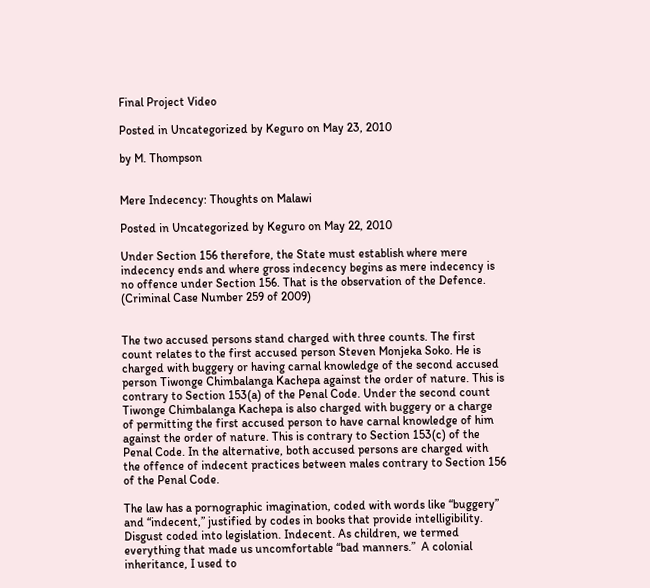Final Project Video

Posted in Uncategorized by Keguro on May 23, 2010

by M. Thompson


Mere Indecency: Thoughts on Malawi

Posted in Uncategorized by Keguro on May 22, 2010

Under Section 156 therefore, the State must establish where mere indecency ends and where gross indecency begins as mere indecency is no offence under Section 156. That is the observation of the Defence. (Criminal Case Number 259 of 2009)


The two accused persons stand charged with three counts. The first count relates to the first accused person Steven Monjeka Soko. He is charged with buggery or having carnal knowledge of the second accused person Tiwonge Chimbalanga Kachepa against the order of nature. This is contrary to Section 153(a) of the Penal Code. Under the second count Tiwonge Chimbalanga Kachepa is also charged with buggery or a charge of permitting the first accused person to have carnal knowledge of him against the order of nature. This is contrary to Section 153(c) of the Penal Code. In the alternative, both accused persons are charged with the offence of indecent practices between males contrary to Section 156 of the Penal Code.

The law has a pornographic imagination, coded with words like “buggery” and “indecent,” justified by codes in books that provide intelligibility. Disgust coded into legislation. Indecent. As children, we termed everything that made us uncomfortable “bad manners.”  A colonial inheritance, I used to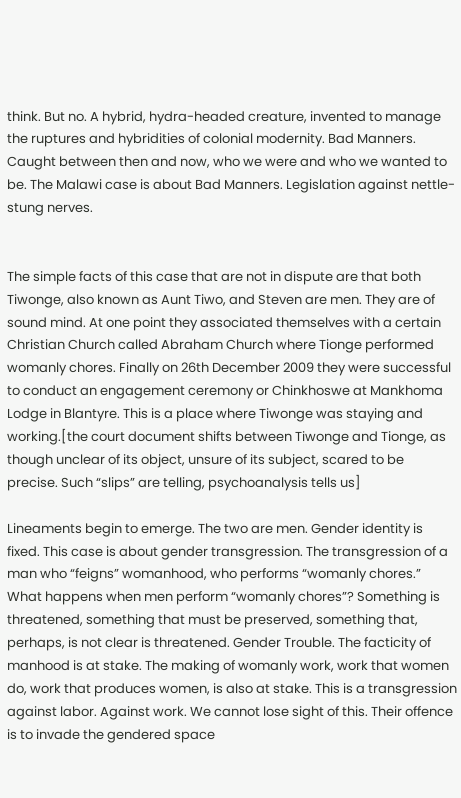think. But no. A hybrid, hydra-headed creature, invented to manage the ruptures and hybridities of colonial modernity. Bad Manners. Caught between then and now, who we were and who we wanted to be. The Malawi case is about Bad Manners. Legislation against nettle-stung nerves.


The simple facts of this case that are not in dispute are that both Tiwonge, also known as Aunt Tiwo, and Steven are men. They are of sound mind. At one point they associated themselves with a certain Christian Church called Abraham Church where Tionge performed womanly chores. Finally on 26th December 2009 they were successful to conduct an engagement ceremony or Chinkhoswe at Mankhoma Lodge in Blantyre. This is a place where Tiwonge was staying and working.[the court document shifts between Tiwonge and Tionge, as though unclear of its object, unsure of its subject, scared to be precise. Such “slips” are telling, psychoanalysis tells us]

Lineaments begin to emerge. The two are men. Gender identity is fixed. This case is about gender transgression. The transgression of a man who “feigns” womanhood, who performs “womanly chores.” What happens when men perform “womanly chores”? Something is threatened, something that must be preserved, something that, perhaps, is not clear is threatened. Gender Trouble. The facticity of manhood is at stake. The making of womanly work, work that women do, work that produces women, is also at stake. This is a transgression against labor. Against work. We cannot lose sight of this. Their offence is to invade the gendered space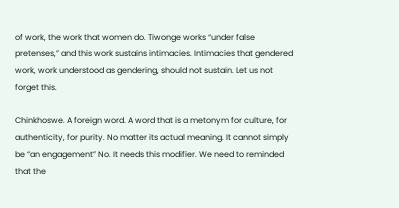of work, the work that women do. Tiwonge works “under false pretenses,” and this work sustains intimacies. Intimacies that gendered work, work understood as gendering, should not sustain. Let us not forget this.

Chinkhoswe. A foreign word. A word that is a metonym for culture, for authenticity, for purity. No matter its actual meaning. It cannot simply be “an engagement” No. It needs this modifier. We need to reminded that the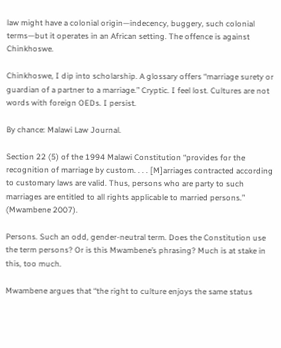law might have a colonial origin—indecency, buggery, such colonial terms—but it operates in an African setting. The offence is against Chinkhoswe.

Chinkhoswe, I dip into scholarship. A glossary offers “marriage surety or guardian of a partner to a marriage.” Cryptic. I feel lost. Cultures are not words with foreign OEDs. I persist.

By chance: Malawi Law Journal.

Section 22 (5) of the 1994 Malawi Constitution “provides for the recognition of marriage by custom. . . . [M]arriages contracted according to customary laws are valid. Thus, persons who are party to such marriages are entitled to all rights applicable to married persons.” (Mwambene 2007).

Persons. Such an odd, gender-neutral term. Does the Constitution use the term persons? Or is this Mwambene’s phrasing? Much is at stake in this, too much.

Mwambene argues that “the right to culture enjoys the same status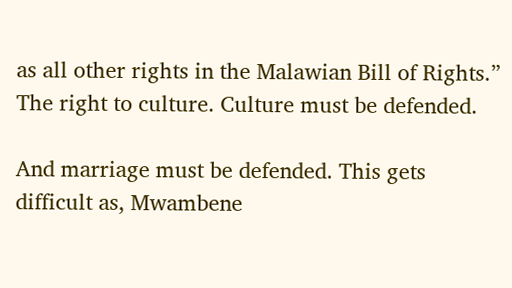as all other rights in the Malawian Bill of Rights.” The right to culture. Culture must be defended.

And marriage must be defended. This gets difficult as, Mwambene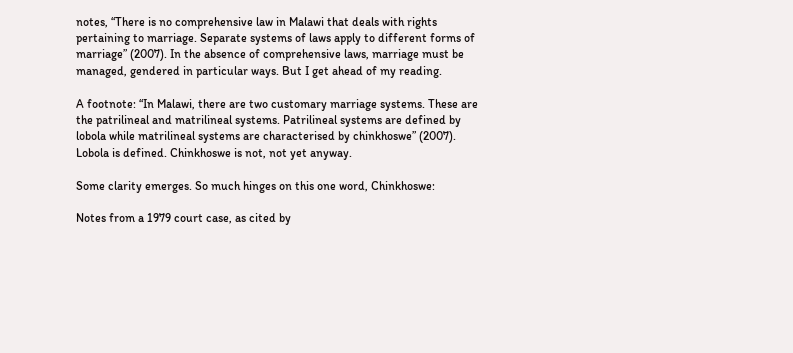notes, “There is no comprehensive law in Malawi that deals with rights pertaining to marriage. Separate systems of laws apply to different forms of marriage” (2007). In the absence of comprehensive laws, marriage must be managed, gendered in particular ways. But I get ahead of my reading.

A footnote: “In Malawi, there are two customary marriage systems. These are the patrilineal and matrilineal systems. Patrilineal systems are defined by lobola while matrilineal systems are characterised by chinkhoswe” (2007). Lobola is defined. Chinkhoswe is not, not yet anyway.

Some clarity emerges. So much hinges on this one word, Chinkhoswe:

Notes from a 1979 court case, as cited by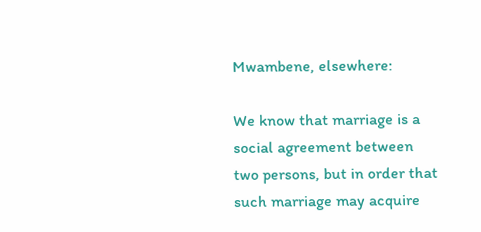Mwambene, elsewhere:

We know that marriage is a social agreement between two persons, but in order that such marriage may acquire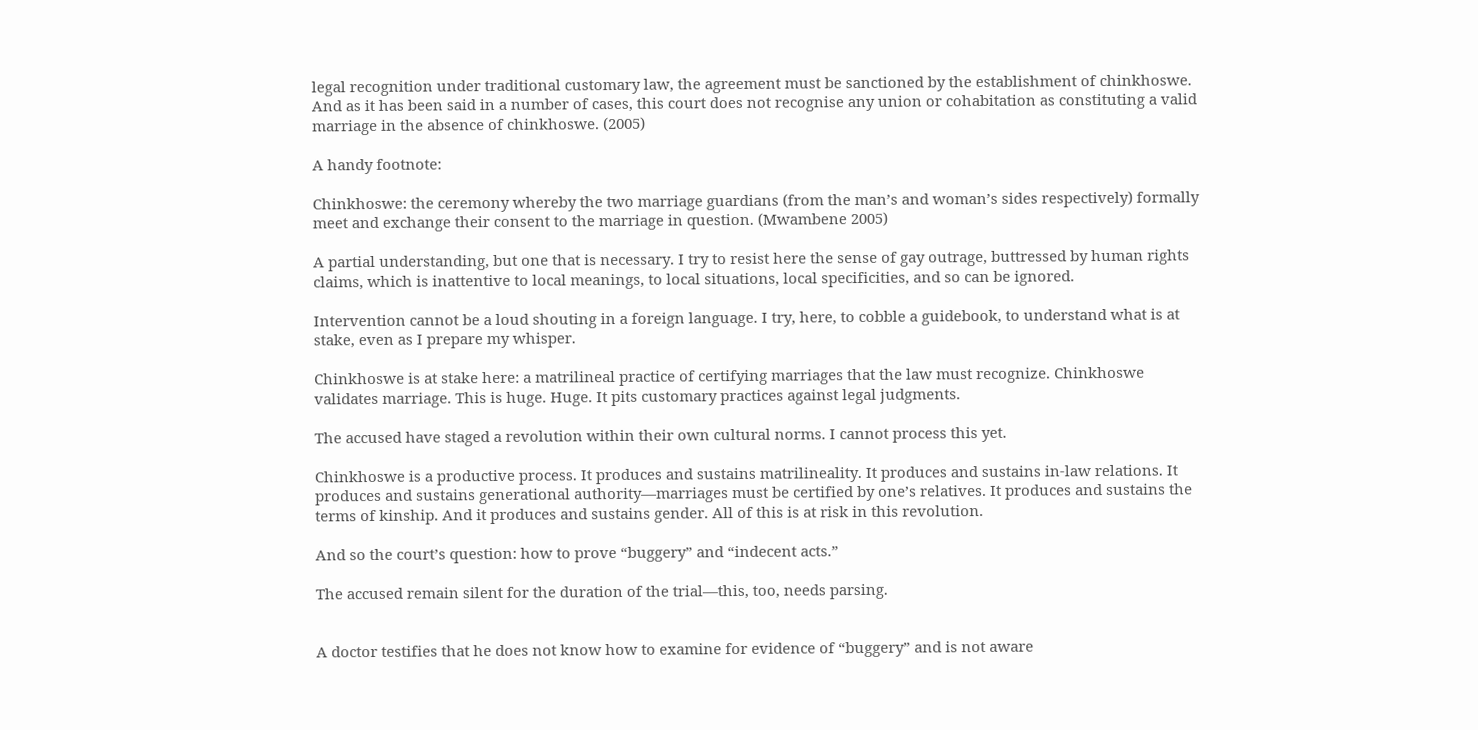legal recognition under traditional customary law, the agreement must be sanctioned by the establishment of chinkhoswe. And as it has been said in a number of cases, this court does not recognise any union or cohabitation as constituting a valid marriage in the absence of chinkhoswe. (2005)

A handy footnote:

Chinkhoswe: the ceremony whereby the two marriage guardians (from the man’s and woman’s sides respectively) formally meet and exchange their consent to the marriage in question. (Mwambene 2005)

A partial understanding, but one that is necessary. I try to resist here the sense of gay outrage, buttressed by human rights claims, which is inattentive to local meanings, to local situations, local specificities, and so can be ignored.

Intervention cannot be a loud shouting in a foreign language. I try, here, to cobble a guidebook, to understand what is at stake, even as I prepare my whisper.

Chinkhoswe is at stake here: a matrilineal practice of certifying marriages that the law must recognize. Chinkhoswe validates marriage. This is huge. Huge. It pits customary practices against legal judgments.

The accused have staged a revolution within their own cultural norms. I cannot process this yet.

Chinkhoswe is a productive process. It produces and sustains matrilineality. It produces and sustains in-law relations. It produces and sustains generational authority—marriages must be certified by one’s relatives. It produces and sustains the terms of kinship. And it produces and sustains gender. All of this is at risk in this revolution.

And so the court’s question: how to prove “buggery” and “indecent acts.”

The accused remain silent for the duration of the trial—this, too, needs parsing.


A doctor testifies that he does not know how to examine for evidence of “buggery” and is not aware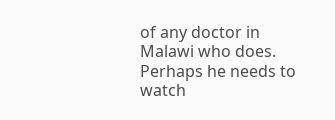of any doctor in Malawi who does. Perhaps he needs to watch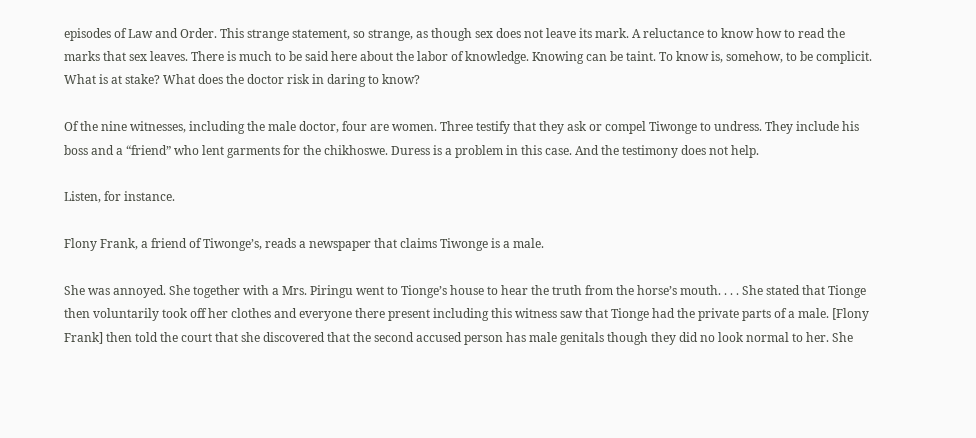episodes of Law and Order. This strange statement, so strange, as though sex does not leave its mark. A reluctance to know how to read the marks that sex leaves. There is much to be said here about the labor of knowledge. Knowing can be taint. To know is, somehow, to be complicit. What is at stake? What does the doctor risk in daring to know?

Of the nine witnesses, including the male doctor, four are women. Three testify that they ask or compel Tiwonge to undress. They include his boss and a “friend” who lent garments for the chikhoswe. Duress is a problem in this case. And the testimony does not help.

Listen, for instance.

Flony Frank, a friend of Tiwonge’s, reads a newspaper that claims Tiwonge is a male.

She was annoyed. She together with a Mrs. Piringu went to Tionge’s house to hear the truth from the horse’s mouth. . . . She stated that Tionge then voluntarily took off her clothes and everyone there present including this witness saw that Tionge had the private parts of a male. [Flony Frank] then told the court that she discovered that the second accused person has male genitals though they did no look normal to her. She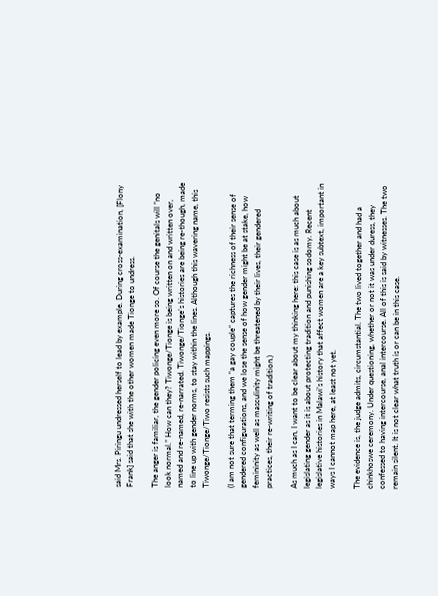said Mrs. Piringu undressed herself to lead by example. During cross-examination, [Flony Frank] said that she with the other women made Tionge to undress.

The anger is familiar, the gender policing even more so. Of course the genitals will “no look normal.” How can they? Tiwonge/Tionge is being written on and written over, named and re-named, re-narrated. Tiwonge/Tionge’s histories are being re-though, made to line up with gender norms, to stay within the lines. Although this wavering name, this Tiwonge/Tionge/Tiwo resists such mappings.

(I am not sure that terming them “a gay couple” captures the richness of their sense of gendered configurations, and we lose the sense of how gender might be at stake, how femininity as well as masculinity might be threatened by their lives, their gendered practices, their re-writing of tradition.)

As much as I can, I want to be clear about my thinking here: this case is as much about legislating gender as it is about protecting tradition and punishing sodomy. Recent legislative histories in Malawi’s history that affect women are a key subtext, important in ways I cannot map here, at least not yet.

The evidence is, the judge admits, circumstantial. The two lived together and had a chinkhoswe ceremony. Under questioning, whether or not it was under duress, they confessed to having intercourse, anal intercourse. All of this is said by witnesses. The two remain silent. It is not clear what truth is or can be in this case.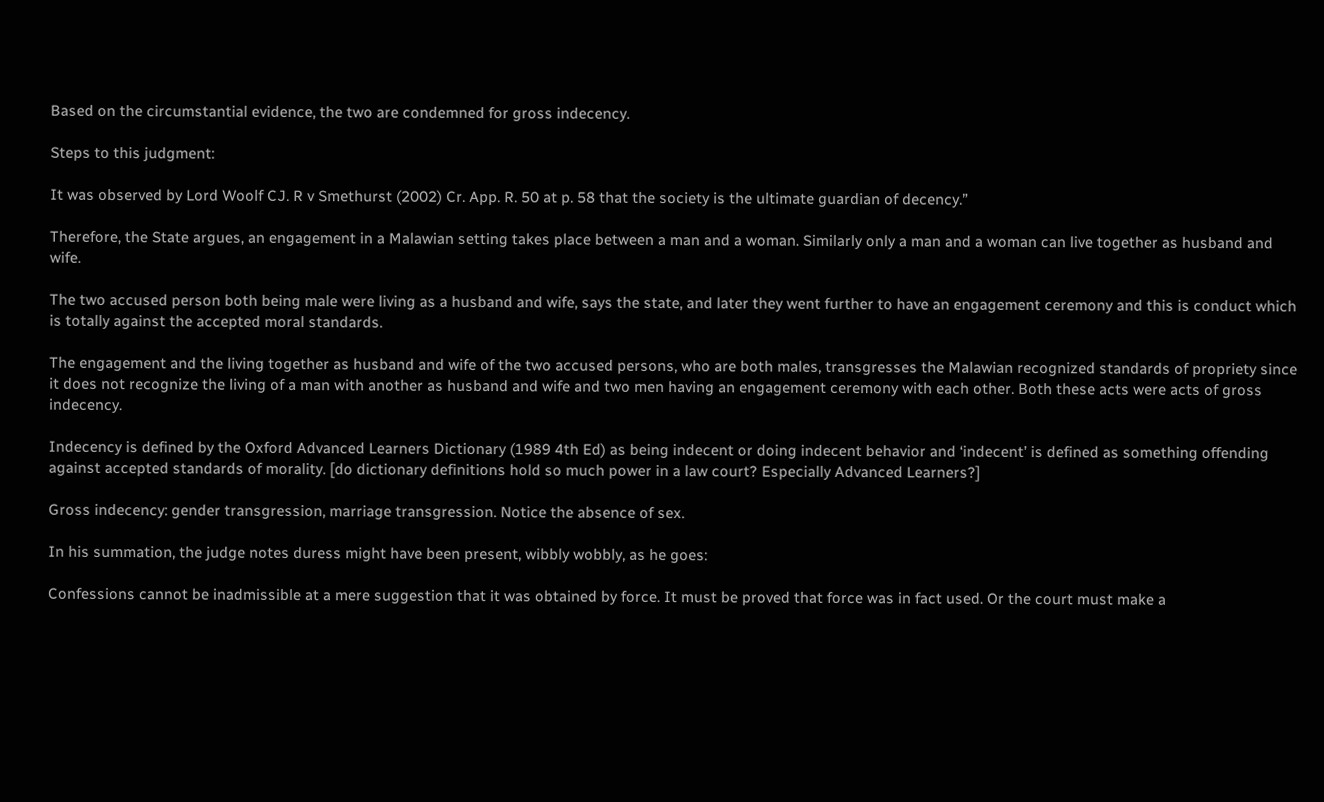Based on the circumstantial evidence, the two are condemned for gross indecency.

Steps to this judgment:

It was observed by Lord Woolf CJ. R v Smethurst (2002) Cr. App. R. 50 at p. 58 that the society is the ultimate guardian of decency.”

Therefore, the State argues, an engagement in a Malawian setting takes place between a man and a woman. Similarly only a man and a woman can live together as husband and wife.

The two accused person both being male were living as a husband and wife, says the state, and later they went further to have an engagement ceremony and this is conduct which is totally against the accepted moral standards.

The engagement and the living together as husband and wife of the two accused persons, who are both males, transgresses the Malawian recognized standards of propriety since it does not recognize the living of a man with another as husband and wife and two men having an engagement ceremony with each other. Both these acts were acts of gross indecency.

Indecency is defined by the Oxford Advanced Learners Dictionary (1989 4th Ed) as being indecent or doing indecent behavior and ‘indecent’ is defined as something offending against accepted standards of morality. [do dictionary definitions hold so much power in a law court? Especially Advanced Learners?]

Gross indecency: gender transgression, marriage transgression. Notice the absence of sex.

In his summation, the judge notes duress might have been present, wibbly wobbly, as he goes:

Confessions cannot be inadmissible at a mere suggestion that it was obtained by force. It must be proved that force was in fact used. Or the court must make a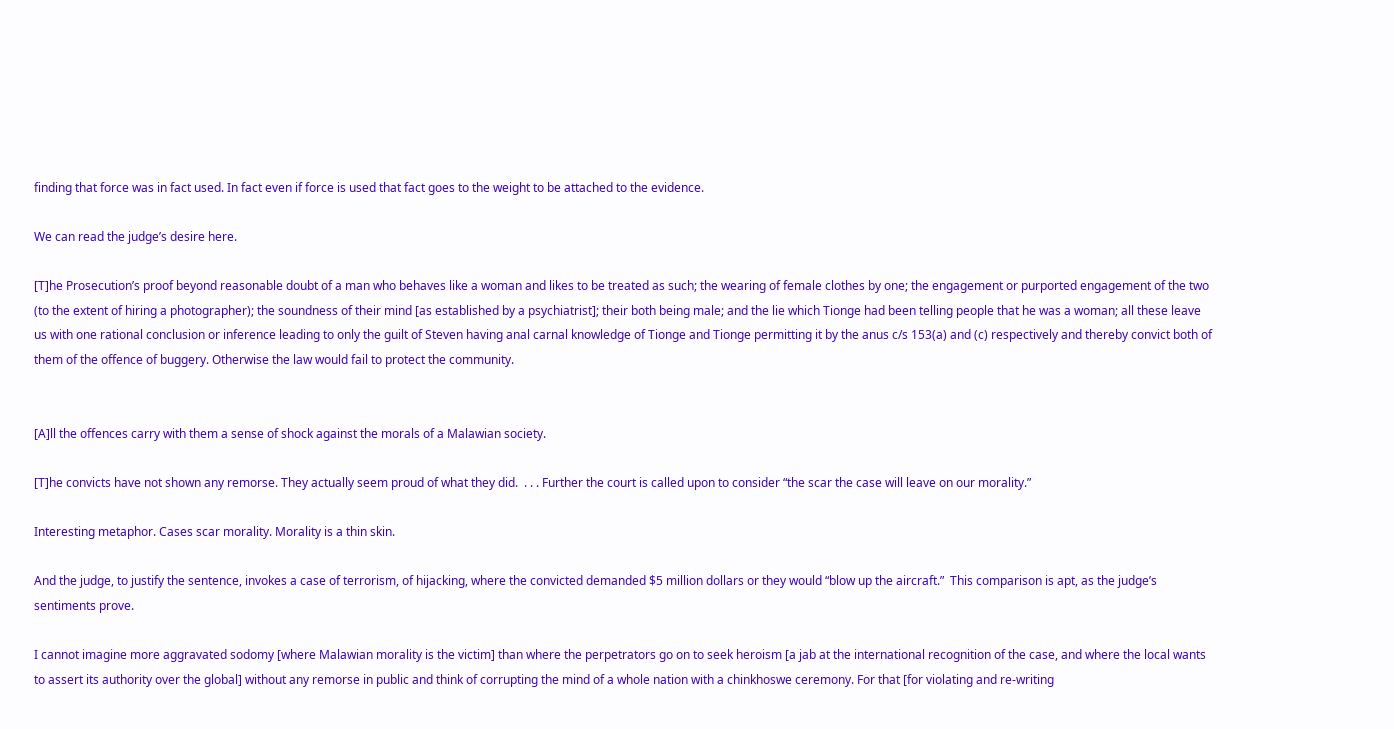finding that force was in fact used. In fact even if force is used that fact goes to the weight to be attached to the evidence.

We can read the judge’s desire here.

[T]he Prosecution’s proof beyond reasonable doubt of a man who behaves like a woman and likes to be treated as such; the wearing of female clothes by one; the engagement or purported engagement of the two (to the extent of hiring a photographer); the soundness of their mind [as established by a psychiatrist]; their both being male; and the lie which Tionge had been telling people that he was a woman; all these leave us with one rational conclusion or inference leading to only the guilt of Steven having anal carnal knowledge of Tionge and Tionge permitting it by the anus c/s 153(a) and (c) respectively and thereby convict both of them of the offence of buggery. Otherwise the law would fail to protect the community.


[A]ll the offences carry with them a sense of shock against the morals of a Malawian society.

[T]he convicts have not shown any remorse. They actually seem proud of what they did.  . . . Further the court is called upon to consider “the scar the case will leave on our morality.”

Interesting metaphor. Cases scar morality. Morality is a thin skin.

And the judge, to justify the sentence, invokes a case of terrorism, of hijacking, where the convicted demanded $5 million dollars or they would “blow up the aircraft.”  This comparison is apt, as the judge’s sentiments prove.

I cannot imagine more aggravated sodomy [where Malawian morality is the victim] than where the perpetrators go on to seek heroism [a jab at the international recognition of the case, and where the local wants to assert its authority over the global] without any remorse in public and think of corrupting the mind of a whole nation with a chinkhoswe ceremony. For that [for violating and re-writing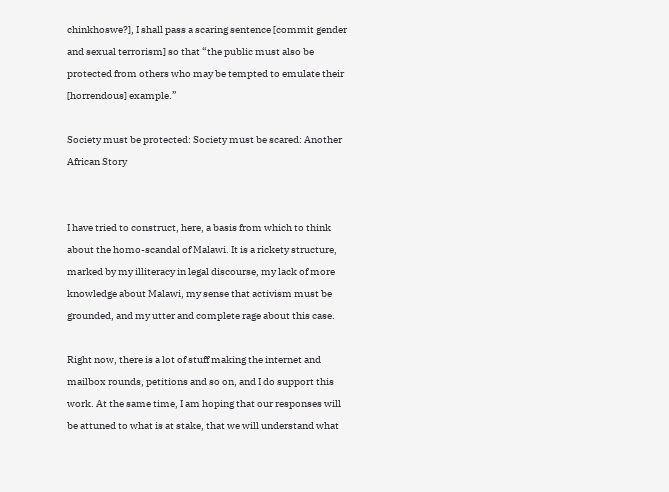chinkhoswe?], I shall pass a scaring sentence [commit gender and sexual terrorism] so that “the public must also be protected from others who may be tempted to emulate their [horrendous] example.”

Society must be protected: Society must be scared: Another African Story


I have tried to construct, here, a basis from which to think about the homo-scandal of Malawi. It is a rickety structure, marked by my illiteracy in legal discourse, my lack of more knowledge about Malawi, my sense that activism must be grounded, and my utter and complete rage about this case.

Right now, there is a lot of stuff making the internet and mailbox rounds, petitions and so on, and I do support this work. At the same time, I am hoping that our responses will be attuned to what is at stake, that we will understand what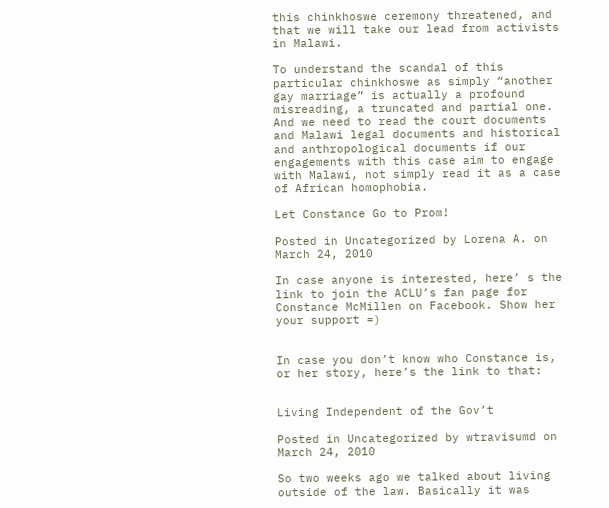this chinkhoswe ceremony threatened, and that we will take our lead from activists in Malawi.

To understand the scandal of this particular chinkhoswe as simply “another gay marriage” is actually a profound misreading, a truncated and partial one. And we need to read the court documents and Malawi legal documents and historical and anthropological documents if our engagements with this case aim to engage with Malawi, not simply read it as a case of African homophobia.

Let Constance Go to Prom!

Posted in Uncategorized by Lorena A. on March 24, 2010

In case anyone is interested, here’ s the link to join the ACLU’s fan page for Constance McMillen on Facebook. Show her your support =)


In case you don’t know who Constance is, or her story, here’s the link to that:


Living Independent of the Gov’t

Posted in Uncategorized by wtravisumd on March 24, 2010

So two weeks ago we talked about living outside of the law. Basically it was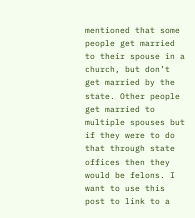mentioned that some people get married to their spouse in a church, but don’t get married by the state. Other people get married to multiple spouses but if they were to do that through state offices then they would be felons. I want to use this post to link to a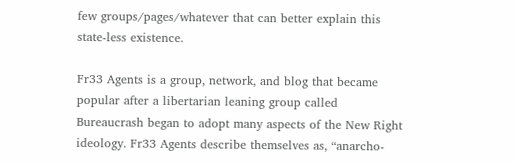few groups/pages/whatever that can better explain this state-less existence.

Fr33 Agents is a group, network, and blog that became popular after a libertarian leaning group called Bureaucrash began to adopt many aspects of the New Right ideology. Fr33 Agents describe themselves as, “anarcho-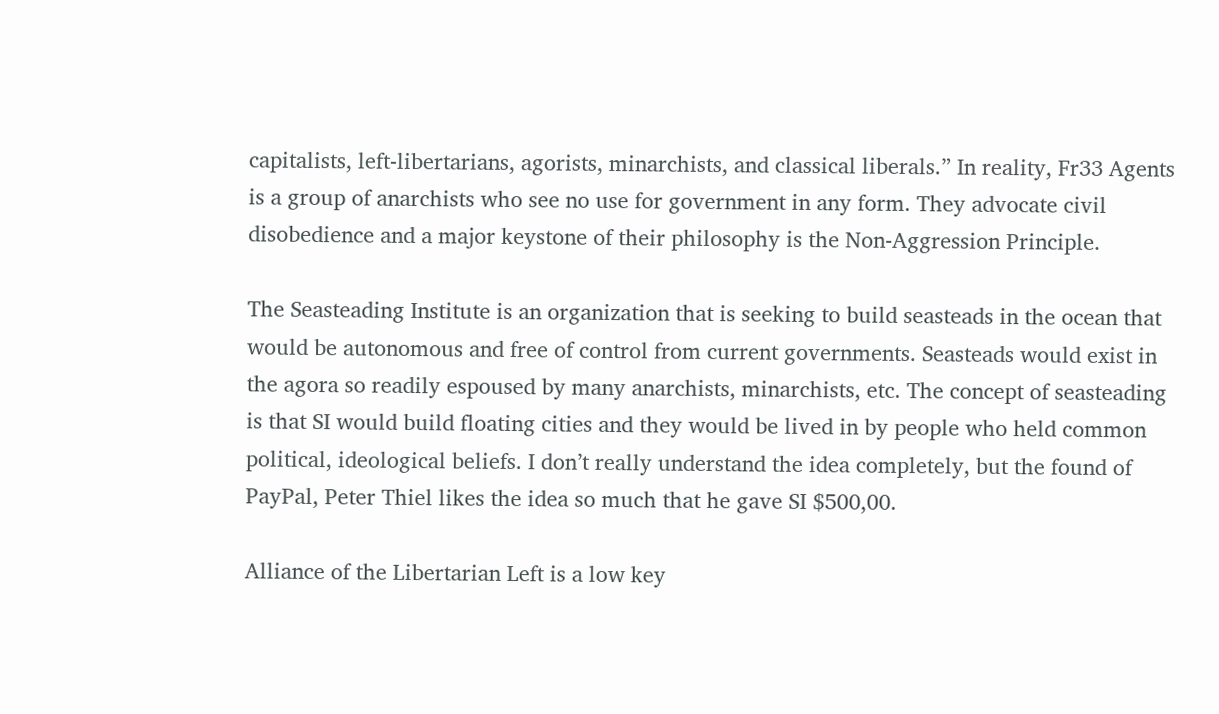capitalists, left-libertarians, agorists, minarchists, and classical liberals.” In reality, Fr33 Agents is a group of anarchists who see no use for government in any form. They advocate civil disobedience and a major keystone of their philosophy is the Non-Aggression Principle.

The Seasteading Institute is an organization that is seeking to build seasteads in the ocean that would be autonomous and free of control from current governments. Seasteads would exist in the agora so readily espoused by many anarchists, minarchists, etc. The concept of seasteading is that SI would build floating cities and they would be lived in by people who held common political, ideological beliefs. I don’t really understand the idea completely, but the found of PayPal, Peter Thiel likes the idea so much that he gave SI $500,00.

Alliance of the Libertarian Left is a low key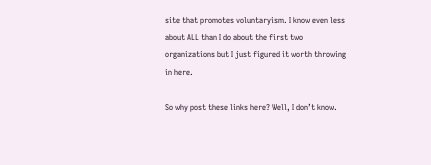site that promotes voluntaryism. I know even less about ALL than I do about the first two organizations but I just figured it worth throwing in here.

So why post these links here? Well, I don’t know.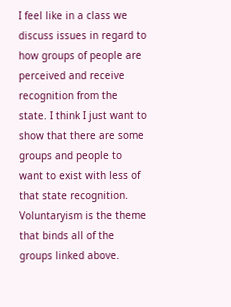I feel like in a class we discuss issues in regard to how groups of people are perceived and receive recognition from the state. I think I just want to show that there are some groups and people to want to exist with less of that state recognition. Voluntaryism is the theme that binds all of the groups linked above.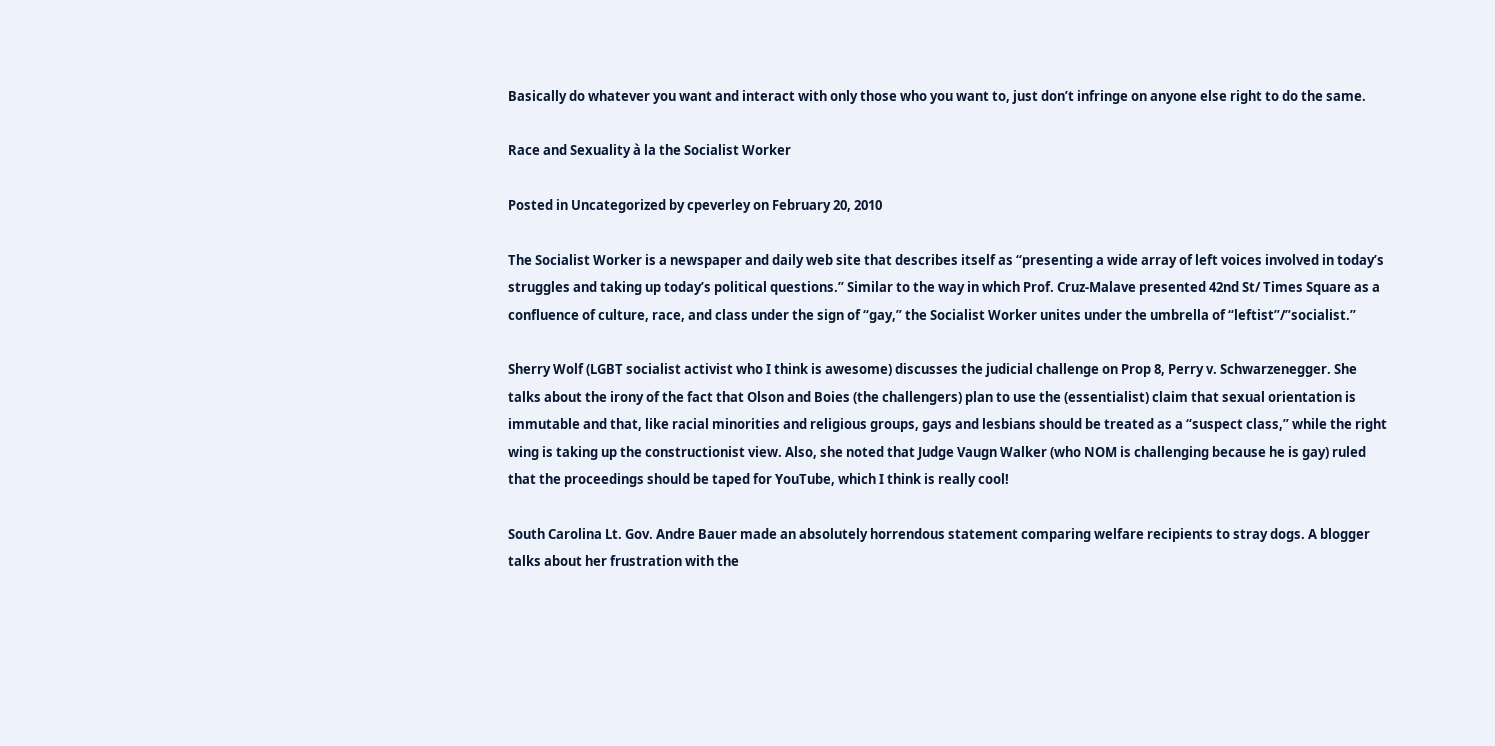Basically do whatever you want and interact with only those who you want to, just don’t infringe on anyone else right to do the same.

Race and Sexuality à la the Socialist Worker

Posted in Uncategorized by cpeverley on February 20, 2010

The Socialist Worker is a newspaper and daily web site that describes itself as “presenting a wide array of left voices involved in today’s struggles and taking up today’s political questions.” Similar to the way in which Prof. Cruz-Malave presented 42nd St/ Times Square as a confluence of culture, race, and class under the sign of “gay,” the Socialist Worker unites under the umbrella of “leftist”/”socialist.”

Sherry Wolf (LGBT socialist activist who I think is awesome) discusses the judicial challenge on Prop 8, Perry v. Schwarzenegger. She talks about the irony of the fact that Olson and Boies (the challengers) plan to use the (essentialist) claim that sexual orientation is immutable and that, like racial minorities and religious groups, gays and lesbians should be treated as a “suspect class,” while the right wing is taking up the constructionist view. Also, she noted that Judge Vaugn Walker (who NOM is challenging because he is gay) ruled that the proceedings should be taped for YouTube, which I think is really cool!

South Carolina Lt. Gov. Andre Bauer made an absolutely horrendous statement comparing welfare recipients to stray dogs. A blogger talks about her frustration with the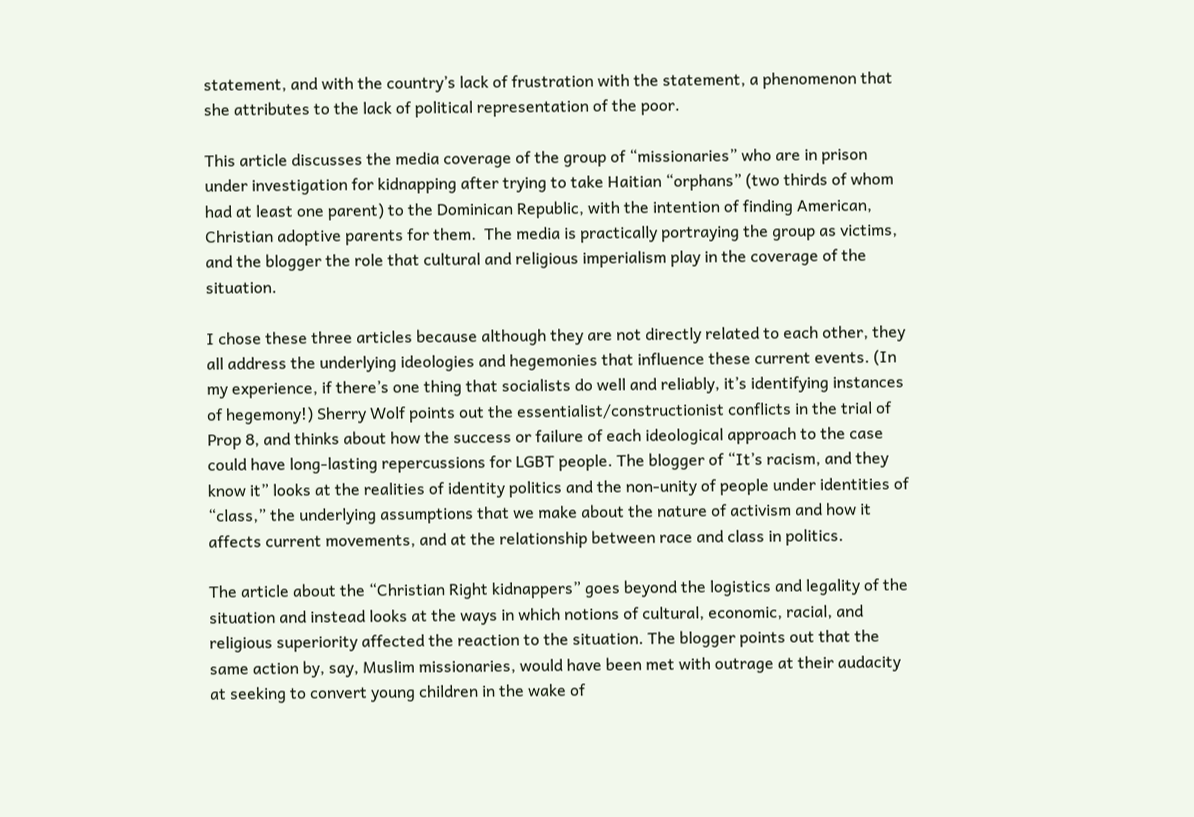statement, and with the country’s lack of frustration with the statement, a phenomenon that she attributes to the lack of political representation of the poor.

This article discusses the media coverage of the group of “missionaries” who are in prison under investigation for kidnapping after trying to take Haitian “orphans” (two thirds of whom had at least one parent) to the Dominican Republic, with the intention of finding American, Christian adoptive parents for them.  The media is practically portraying the group as victims, and the blogger the role that cultural and religious imperialism play in the coverage of the situation.

I chose these three articles because although they are not directly related to each other, they all address the underlying ideologies and hegemonies that influence these current events. (In my experience, if there’s one thing that socialists do well and reliably, it’s identifying instances of hegemony!) Sherry Wolf points out the essentialist/constructionist conflicts in the trial of Prop 8, and thinks about how the success or failure of each ideological approach to the case could have long-lasting repercussions for LGBT people. The blogger of “It’s racism, and they know it” looks at the realities of identity politics and the non-unity of people under identities of “class,” the underlying assumptions that we make about the nature of activism and how it affects current movements, and at the relationship between race and class in politics.

The article about the “Christian Right kidnappers” goes beyond the logistics and legality of the situation and instead looks at the ways in which notions of cultural, economic, racial, and religious superiority affected the reaction to the situation. The blogger points out that the same action by, say, Muslim missionaries, would have been met with outrage at their audacity at seeking to convert young children in the wake of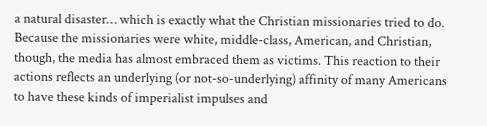a natural disaster… which is exactly what the Christian missionaries tried to do. Because the missionaries were white, middle-class, American, and Christian, though, the media has almost embraced them as victims. This reaction to their actions reflects an underlying (or not-so-underlying) affinity of many Americans to have these kinds of imperialist impulses and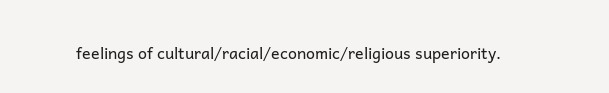feelings of cultural/racial/economic/religious superiority.